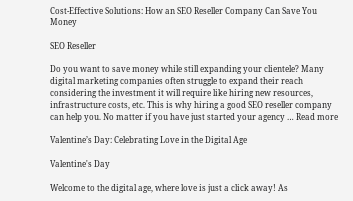Cost-Effective Solutions: How an SEO Reseller Company Can Save You Money

SEO Reseller

Do you want to save money while still expanding your clientele? Many digital marketing companies often struggle to expand their reach considering the investment it will require like hiring new resources, infrastructure costs, etc. This is why hiring a good SEO reseller company can help you. No matter if you have just started your agency … Read more

Valentine’s Day: Celebrating Love in the Digital Age

Valentine's Day

Welcome to the digital age, where love is just a click away! As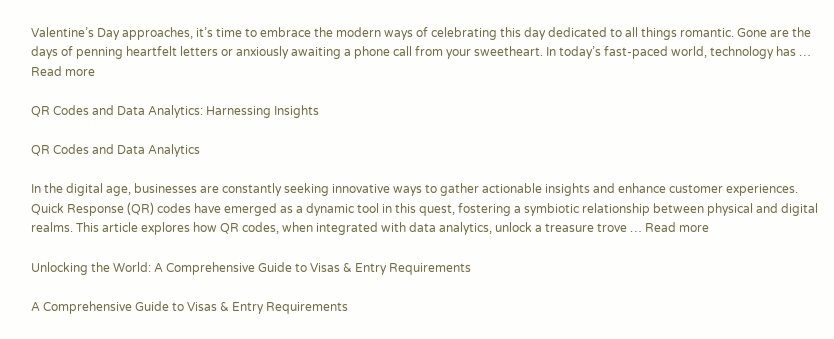Valentine’s Day approaches, it’s time to embrace the modern ways of celebrating this day dedicated to all things romantic. Gone are the days of penning heartfelt letters or anxiously awaiting a phone call from your sweetheart. In today’s fast-paced world, technology has … Read more

QR Codes and Data Analytics: Harnessing Insights

QR Codes and Data Analytics

In the digital age, businesses are constantly seeking innovative ways to gather actionable insights and enhance customer experiences. Quick Response (QR) codes have emerged as a dynamic tool in this quest, fostering a symbiotic relationship between physical and digital realms. This article explores how QR codes, when integrated with data analytics, unlock a treasure trove … Read more

Unlocking the World: A Comprehensive Guide to Visas & Entry Requirements

A Comprehensive Guide to Visas & Entry Requirements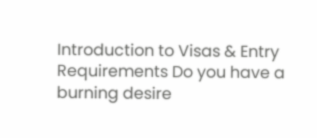Introduction to Visas & Entry Requirements Do you have a burning desire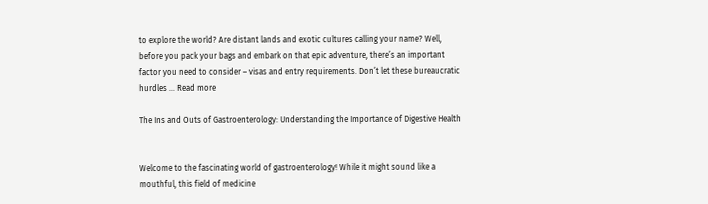to explore the world? Are distant lands and exotic cultures calling your name? Well, before you pack your bags and embark on that epic adventure, there’s an important factor you need to consider – visas and entry requirements. Don’t let these bureaucratic hurdles … Read more

The Ins and Outs of Gastroenterology: Understanding the Importance of Digestive Health


Welcome to the fascinating world of gastroenterology! While it might sound like a mouthful, this field of medicine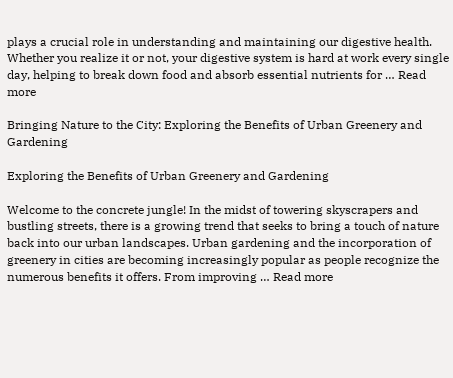plays a crucial role in understanding and maintaining our digestive health. Whether you realize it or not, your digestive system is hard at work every single day, helping to break down food and absorb essential nutrients for … Read more

Bringing Nature to the City: Exploring the Benefits of Urban Greenery and Gardening

Exploring the Benefits of Urban Greenery and Gardening

Welcome to the concrete jungle! In the midst of towering skyscrapers and bustling streets, there is a growing trend that seeks to bring a touch of nature back into our urban landscapes. Urban gardening and the incorporation of greenery in cities are becoming increasingly popular as people recognize the numerous benefits it offers. From improving … Read more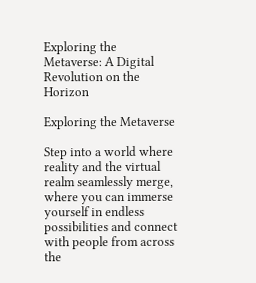Exploring the Metaverse: A Digital Revolution on the Horizon

Exploring the Metaverse

Step into a world where reality and the virtual realm seamlessly merge, where you can immerse yourself in endless possibilities and connect with people from across the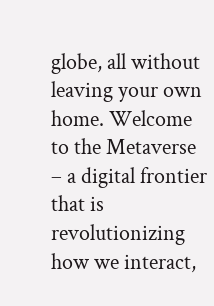globe, all without leaving your own home. Welcome to the Metaverse – a digital frontier that is revolutionizing how we interact,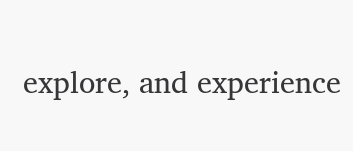explore, and experience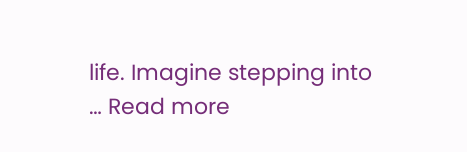life. Imagine stepping into … Read more